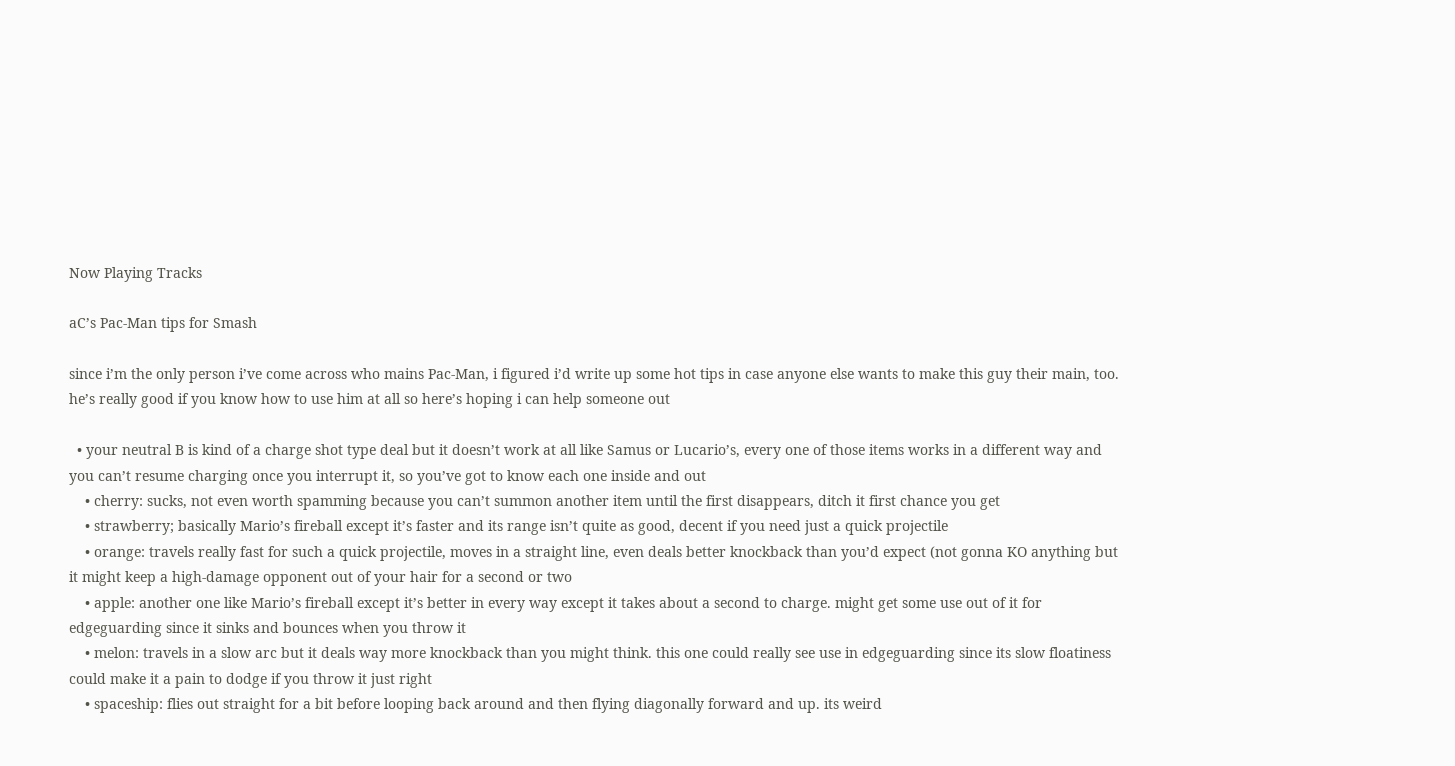Now Playing Tracks

aC’s Pac-Man tips for Smash

since i’m the only person i’ve come across who mains Pac-Man, i figured i’d write up some hot tips in case anyone else wants to make this guy their main, too. he’s really good if you know how to use him at all so here’s hoping i can help someone out

  • your neutral B is kind of a charge shot type deal but it doesn’t work at all like Samus or Lucario’s, every one of those items works in a different way and you can’t resume charging once you interrupt it, so you’ve got to know each one inside and out
    • cherry: sucks, not even worth spamming because you can’t summon another item until the first disappears, ditch it first chance you get
    • strawberry; basically Mario’s fireball except it’s faster and its range isn’t quite as good, decent if you need just a quick projectile
    • orange: travels really fast for such a quick projectile, moves in a straight line, even deals better knockback than you’d expect (not gonna KO anything but it might keep a high-damage opponent out of your hair for a second or two
    • apple: another one like Mario’s fireball except it’s better in every way except it takes about a second to charge. might get some use out of it for edgeguarding since it sinks and bounces when you throw it
    • melon: travels in a slow arc but it deals way more knockback than you might think. this one could really see use in edgeguarding since its slow floatiness could make it a pain to dodge if you throw it just right
    • spaceship: flies out straight for a bit before looping back around and then flying diagonally forward and up. its weird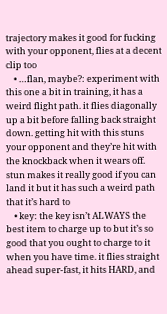trajectory makes it good for fucking with your opponent, flies at a decent clip too
    • …flan, maybe?: experiment with this one a bit in training, it has a weird flight path. it flies diagonally up a bit before falling back straight down. getting hit with this stuns your opponent and they’re hit with the knockback when it wears off. stun makes it really good if you can land it but it has such a weird path that it’s hard to
    • key: the key isn’t ALWAYS the best item to charge up to but it’s so good that you ought to charge to it when you have time. it flies straight ahead super-fast, it hits HARD, and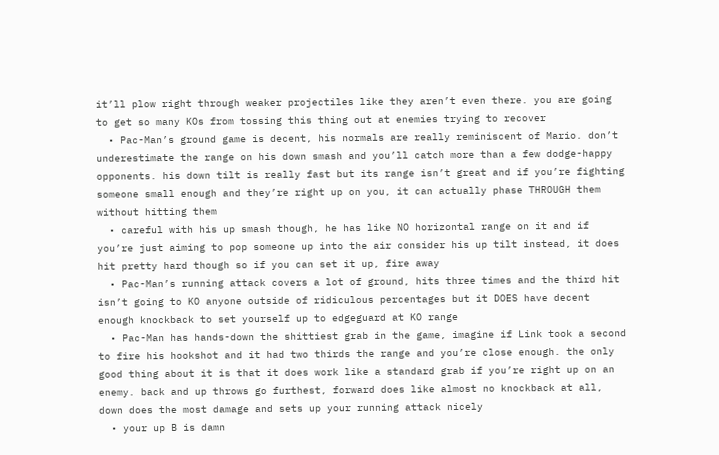it’ll plow right through weaker projectiles like they aren’t even there. you are going to get so many KOs from tossing this thing out at enemies trying to recover
  • Pac-Man’s ground game is decent, his normals are really reminiscent of Mario. don’t underestimate the range on his down smash and you’ll catch more than a few dodge-happy opponents. his down tilt is really fast but its range isn’t great and if you’re fighting someone small enough and they’re right up on you, it can actually phase THROUGH them without hitting them
  • careful with his up smash though, he has like NO horizontal range on it and if you’re just aiming to pop someone up into the air consider his up tilt instead, it does hit pretty hard though so if you can set it up, fire away
  • Pac-Man’s running attack covers a lot of ground, hits three times and the third hit isn’t going to KO anyone outside of ridiculous percentages but it DOES have decent enough knockback to set yourself up to edgeguard at KO range
  • Pac-Man has hands-down the shittiest grab in the game, imagine if Link took a second to fire his hookshot and it had two thirds the range and you’re close enough. the only good thing about it is that it does work like a standard grab if you’re right up on an enemy. back and up throws go furthest, forward does like almost no knockback at all, down does the most damage and sets up your running attack nicely
  • your up B is damn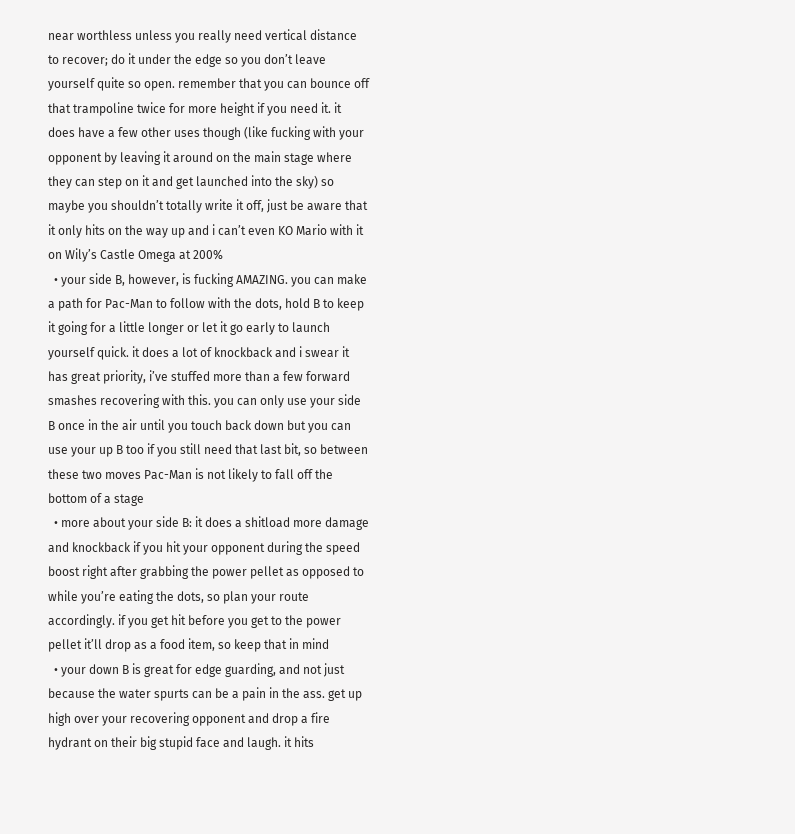near worthless unless you really need vertical distance to recover; do it under the edge so you don’t leave yourself quite so open. remember that you can bounce off that trampoline twice for more height if you need it. it does have a few other uses though (like fucking with your opponent by leaving it around on the main stage where they can step on it and get launched into the sky) so maybe you shouldn’t totally write it off, just be aware that it only hits on the way up and i can’t even KO Mario with it on Wily’s Castle Omega at 200%
  • your side B, however, is fucking AMAZING. you can make a path for Pac-Man to follow with the dots, hold B to keep it going for a little longer or let it go early to launch yourself quick. it does a lot of knockback and i swear it has great priority, i’ve stuffed more than a few forward smashes recovering with this. you can only use your side B once in the air until you touch back down but you can use your up B too if you still need that last bit, so between these two moves Pac-Man is not likely to fall off the bottom of a stage
  • more about your side B: it does a shitload more damage and knockback if you hit your opponent during the speed boost right after grabbing the power pellet as opposed to while you’re eating the dots, so plan your route accordingly. if you get hit before you get to the power pellet it’ll drop as a food item, so keep that in mind
  • your down B is great for edge guarding, and not just because the water spurts can be a pain in the ass. get up high over your recovering opponent and drop a fire hydrant on their big stupid face and laugh. it hits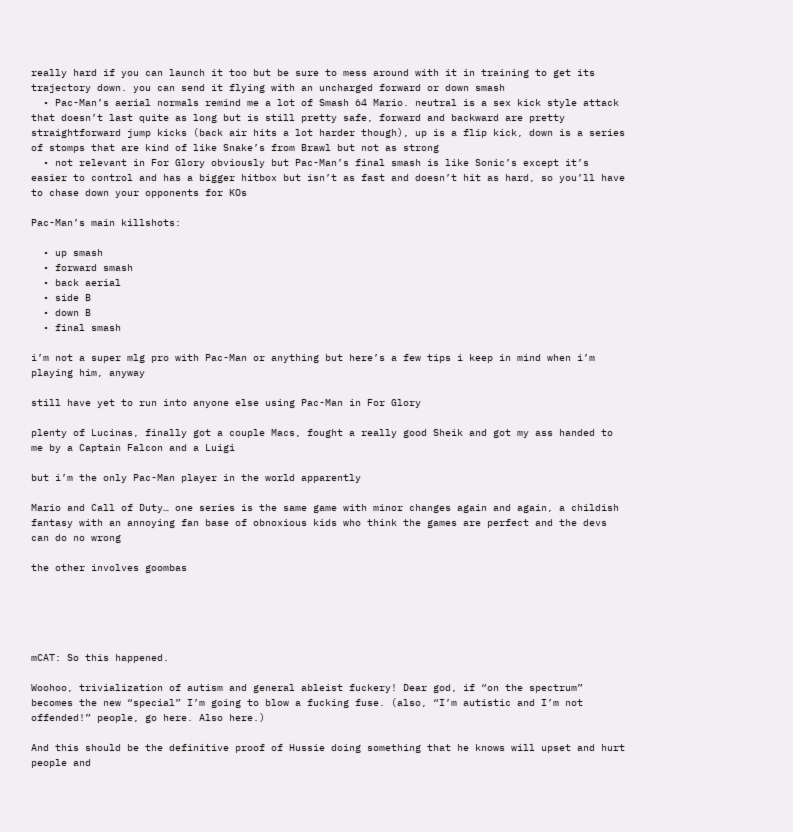really hard if you can launch it too but be sure to mess around with it in training to get its trajectory down. you can send it flying with an uncharged forward or down smash
  • Pac-Man’s aerial normals remind me a lot of Smash 64 Mario. neutral is a sex kick style attack that doesn’t last quite as long but is still pretty safe, forward and backward are pretty straightforward jump kicks (back air hits a lot harder though), up is a flip kick, down is a series of stomps that are kind of like Snake’s from Brawl but not as strong
  • not relevant in For Glory obviously but Pac-Man’s final smash is like Sonic’s except it’s easier to control and has a bigger hitbox but isn’t as fast and doesn’t hit as hard, so you’ll have to chase down your opponents for KOs

Pac-Man’s main killshots:

  • up smash
  • forward smash
  • back aerial
  • side B
  • down B
  • final smash

i’m not a super mlg pro with Pac-Man or anything but here’s a few tips i keep in mind when i’m playing him, anyway

still have yet to run into anyone else using Pac-Man in For Glory

plenty of Lucinas, finally got a couple Macs, fought a really good Sheik and got my ass handed to me by a Captain Falcon and a Luigi

but i’m the only Pac-Man player in the world apparently

Mario and Call of Duty… one series is the same game with minor changes again and again, a childish fantasy with an annoying fan base of obnoxious kids who think the games are perfect and the devs can do no wrong

the other involves goombas





mCAT: So this happened.

Woohoo, trivialization of autism and general ableist fuckery! Dear god, if “on the spectrum” becomes the new “special” I’m going to blow a fucking fuse. (also, “I’m autistic and I’m not offended!” people, go here. Also here.)

And this should be the definitive proof of Hussie doing something that he knows will upset and hurt people and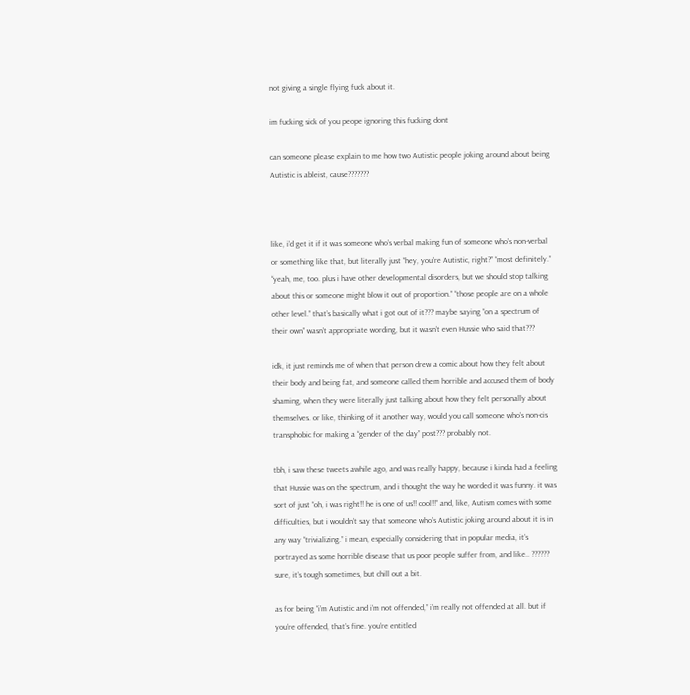not giving a single flying fuck about it.

im fucking sick of you peope ignoring this fucking dont

can someone please explain to me how two Autistic people joking around about being Autistic is ableist, cause???????



like, i’d get it if it was someone who’s verbal making fun of someone who’s non-verbal or something like that, but literally just “hey, you’re Autistic, right?” “most definitely.” “yeah, me, too. plus i have other developmental disorders, but we should stop talking about this or someone might blow it out of proportion.” “those people are on a whole other level.” that’s basically what i got out of it??? maybe saying “on a spectrum of their own” wasn’t appropriate wording, but it wasn’t even Hussie who said that???

idk, it just reminds me of when that person drew a comic about how they felt about their body and being fat, and someone called them horrible and accused them of body shaming, when they were literally just talking about how they felt personally about themselves. or like, thinking of it another way, would you call someone who’s non-cis transphobic for making a “gender of the day” post??? probably not.

tbh, i saw these tweets awhile ago, and was really happy, because i kinda had a feeling that Hussie was on the spectrum, and i thought the way he worded it was funny. it was sort of just “oh, i was right!! he is one of us!! cool!!” and, like, Autism comes with some difficulties, but i wouldn’t say that someone who’s Autistic joking around about it is in any way “trivializing.” i mean, especially considering that in popular media, it’s portrayed as some horrible disease that us poor people suffer from, and like.. ?????? sure, it’s tough sometimes, but chill out a bit.

as for being “i’m Autistic and i’m not offended,” i’m really not offended at all. but if you’re offended, that’s fine. you’re entitled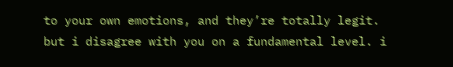to your own emotions, and they’re totally legit. but i disagree with you on a fundamental level. i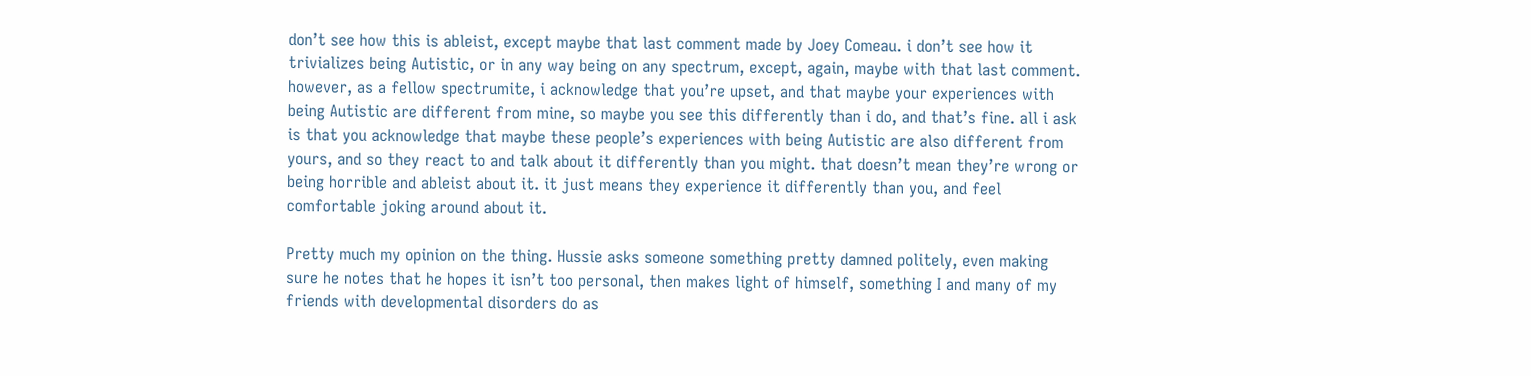don’t see how this is ableist, except maybe that last comment made by Joey Comeau. i don’t see how it trivializes being Autistic, or in any way being on any spectrum, except, again, maybe with that last comment. however, as a fellow spectrumite, i acknowledge that you’re upset, and that maybe your experiences with being Autistic are different from mine, so maybe you see this differently than i do, and that’s fine. all i ask is that you acknowledge that maybe these people’s experiences with being Autistic are also different from yours, and so they react to and talk about it differently than you might. that doesn’t mean they’re wrong or being horrible and ableist about it. it just means they experience it differently than you, and feel comfortable joking around about it.

Pretty much my opinion on the thing. Hussie asks someone something pretty damned politely, even making sure he notes that he hopes it isn’t too personal, then makes light of himself, something I and many of my friends with developmental disorders do as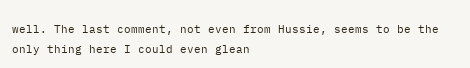well. The last comment, not even from Hussie, seems to be the only thing here I could even glean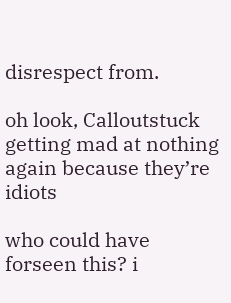disrespect from.

oh look, Calloutstuck getting mad at nothing again because they’re idiots

who could have forseen this? i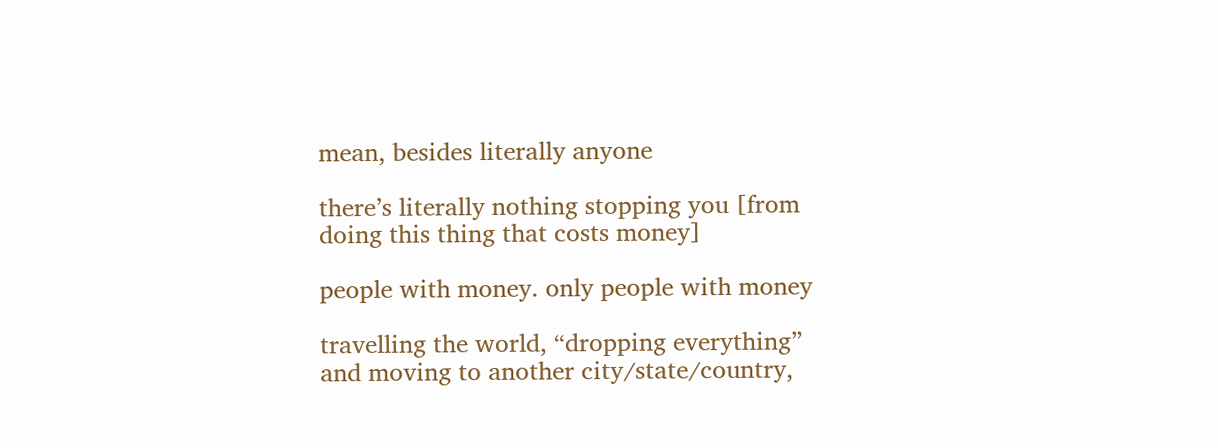mean, besides literally anyone

there’s literally nothing stopping you [from doing this thing that costs money]

people with money. only people with money

travelling the world, “dropping everything” and moving to another city/state/country,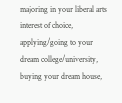majoring in your liberal arts interest of choice, applying/going to your dream college/university, buying your dream house,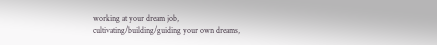working at your dream job, cultivating/building/guiding your own dreams,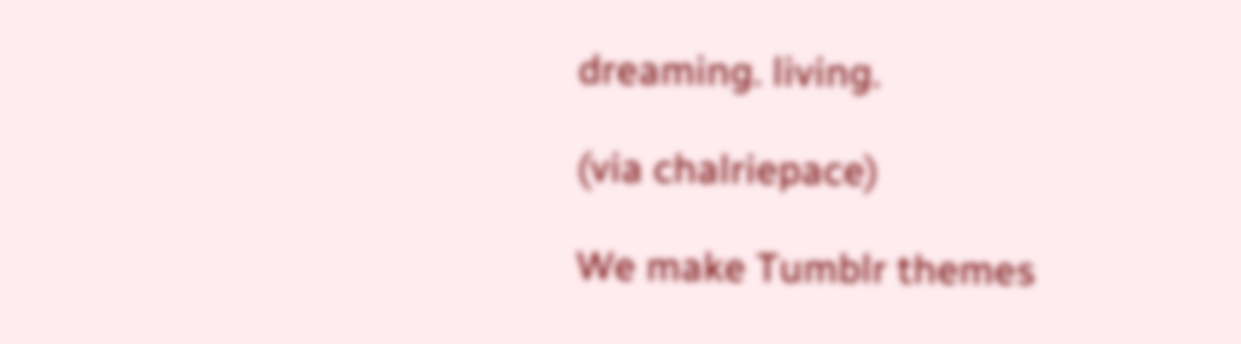dreaming. living.

(via chalriepace)

We make Tumblr themes